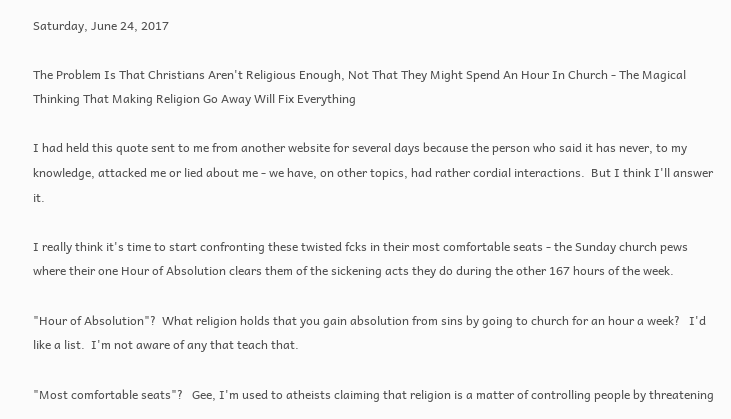Saturday, June 24, 2017

The Problem Is That Christians Aren't Religious Enough, Not That They Might Spend An Hour In Church - The Magical Thinking That Making Religion Go Away Will Fix Everything

I had held this quote sent to me from another website for several days because the person who said it has never, to my knowledge, attacked me or lied about me - we have, on other topics, had rather cordial interactions.  But I think I'll answer it.

I really think it's time to start confronting these twisted fcks in their most comfortable seats - the Sunday church pews where their one Hour of Absolution clears them of the sickening acts they do during the other 167 hours of the week.

"Hour of Absolution"?  What religion holds that you gain absolution from sins by going to church for an hour a week?   I'd like a list.  I'm not aware of any that teach that.

"Most comfortable seats"?   Gee, I'm used to atheists claiming that religion is a matter of controlling people by threatening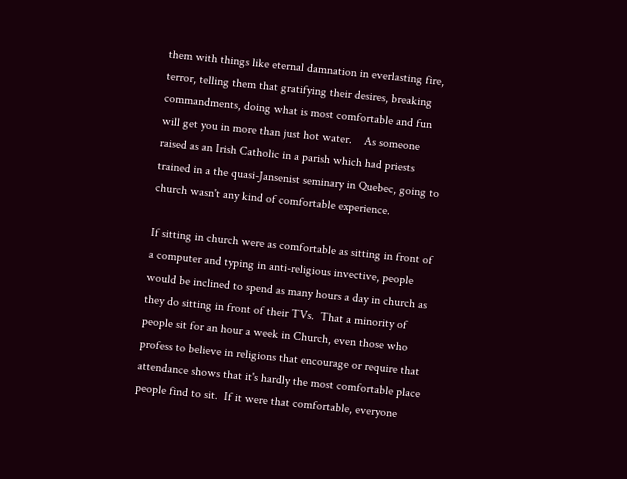them with things like eternal damnation in everlasting fire, terror, telling them that gratifying their desires, breaking commandments, doing what is most comfortable and fun will get you in more than just hot water.    As someone raised as an Irish Catholic in a parish which had priests trained in a the quasi-Jansenist seminary in Quebec, going to church wasn't any kind of comfortable experience.

If sitting in church were as comfortable as sitting in front of a computer and typing in anti-religious invective, people would be inclined to spend as many hours a day in church as they do sitting in front of their TVs.  That a minority of people sit for an hour a week in Church, even those who profess to believe in religions that encourage or require that attendance shows that it's hardly the most comfortable place people find to sit.  If it were that comfortable, everyone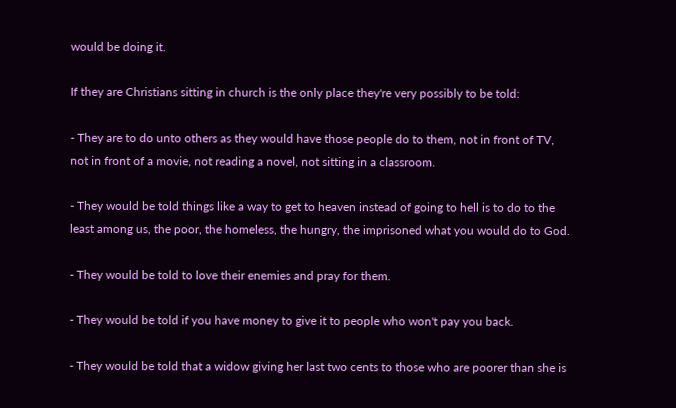would be doing it.

If they are Christians sitting in church is the only place they're very possibly to be told:

- They are to do unto others as they would have those people do to them, not in front of TV, not in front of a movie, not reading a novel, not sitting in a classroom.

- They would be told things like a way to get to heaven instead of going to hell is to do to the least among us, the poor, the homeless, the hungry, the imprisoned what you would do to God.

- They would be told to love their enemies and pray for them.

- They would be told if you have money to give it to people who won't pay you back.

- They would be told that a widow giving her last two cents to those who are poorer than she is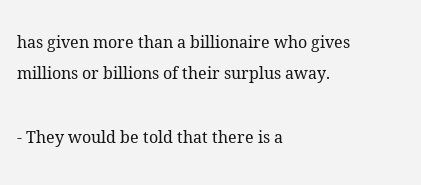has given more than a billionaire who gives millions or billions of their surplus away.

- They would be told that there is a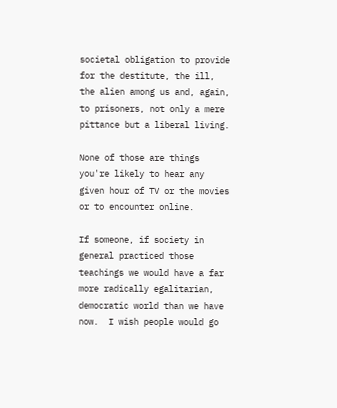societal obligation to provide for the destitute, the ill, the alien among us and, again, to prisoners, not only a mere pittance but a liberal living.

None of those are things you're likely to hear any given hour of TV or the movies or to encounter online.

If someone, if society in general practiced those teachings we would have a far more radically egalitarian, democratic world than we have now.  I wish people would go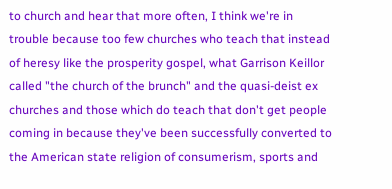to church and hear that more often, I think we're in trouble because too few churches who teach that instead of heresy like the prosperity gospel, what Garrison Keillor called "the church of the brunch" and the quasi-deist ex churches and those which do teach that don't get people coming in because they've been successfully converted to the American state religion of consumerism, sports and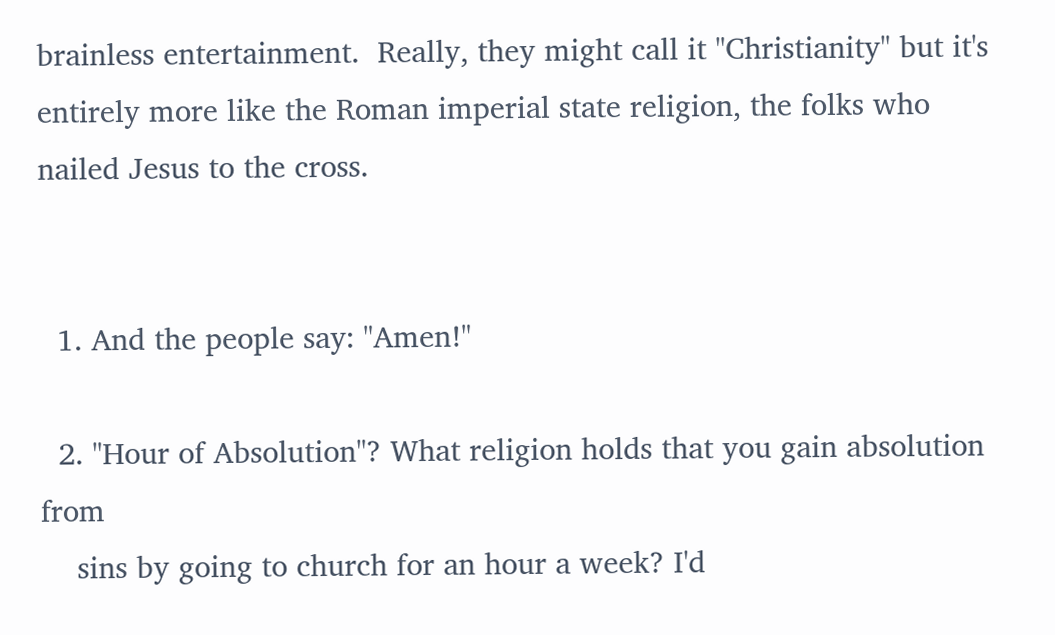brainless entertainment.  Really, they might call it "Christianity" but it's entirely more like the Roman imperial state religion, the folks who nailed Jesus to the cross.


  1. And the people say: "Amen!"

  2. "Hour of Absolution"? What religion holds that you gain absolution from
    sins by going to church for an hour a week? I'd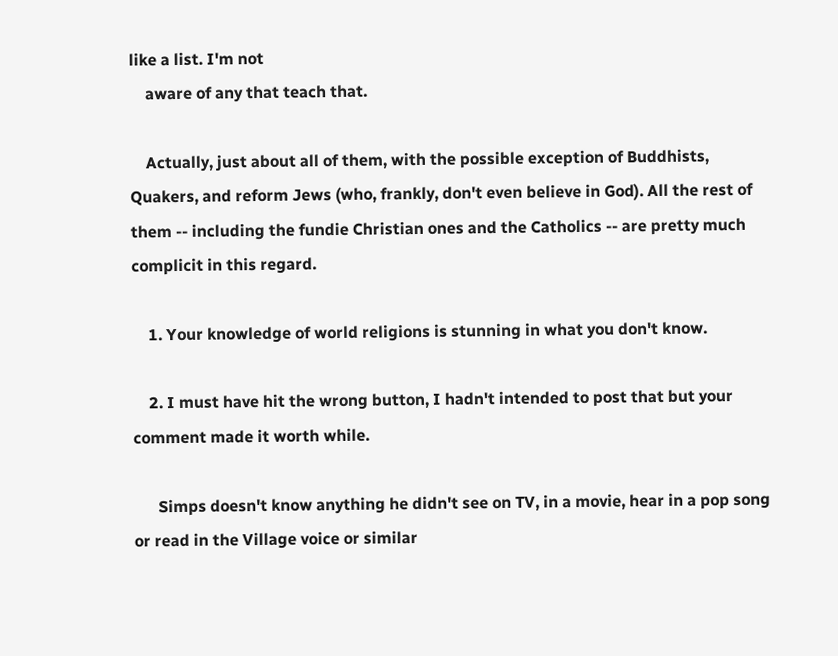like a list. I'm not
    aware of any that teach that.

    Actually, just about all of them, with the possible exception of Buddhists, Quakers, and reform Jews (who, frankly, don't even believe in God). All the rest of them -- including the fundie Christian ones and the Catholics -- are pretty much complicit in this regard.

    1. Your knowledge of world religions is stunning in what you don't know.

    2. I must have hit the wrong button, I hadn't intended to post that but your comment made it worth while.

      Simps doesn't know anything he didn't see on TV, in a movie, hear in a pop song or read in the Village voice or similar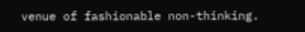venue of fashionable non-thinking.